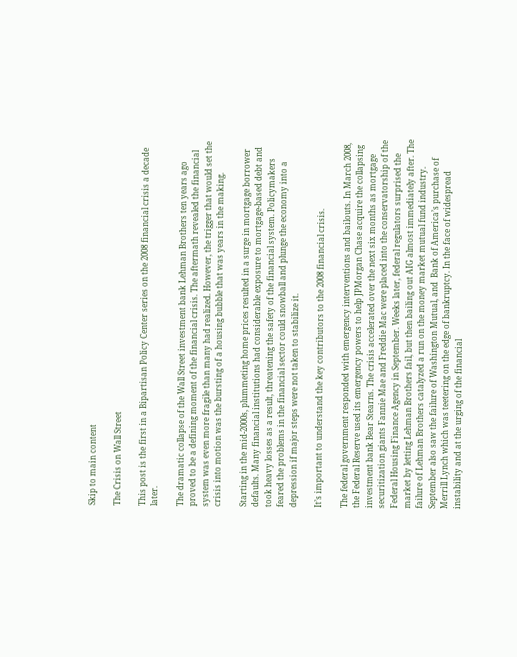Skip to main content

The Crisis on Wall Street

This post is the first in a Bipartisan Policy Center series on the 2008 financial crisis a decade later.

The dramatic collapse of the Wall Street investment bank Lehman Brothers ten years ago proved to be a defining moment of the financial crisis. The aftermath revealed the financial system was even more fragile than many had realized. However, the trigger that would set the crisis into motion was the bursting of a housing bubble that was years in the making.

Starting in the mid-2000s, plummeting home prices resulted in a surge in mortgage borrower defaults. Many financial institutions had considerable exposure to mortgage-based debt and took heavy losses as a result, threatening the safety of the financial system. Policymakers feared the problems in the financial sector could snowball and plunge the economy into a depression if major steps were not taken to stabilize it.

It’s important to understand the key contributors to the 2008 financial crisis.

The federal government responded with emergency interventions and bailouts. In March 2008, the Federal Reserve used its emergency powers to help JPMorgan Chase acquire the collapsing investment bank Bear Stearns. The crisis accelerated over the next six months as mortgage securitization giants Fannie Mae and Freddie Mac were placed into the conservatorship of the Federal Housing Finance Agency in September. Weeks later, federal regulators surprised the market by letting Lehman Brothers fail, but then bailing out AIG almost immediately after. The failure of Lehman Brothers catalyzed a run on the money market mutual fund industry. September also saw the failure of Washington Mutual, and  Bank of America’s purchase of Merrill Lynch which was teetering on the edge of bankruptcy. In the face of widespread instability and at the urging of the financial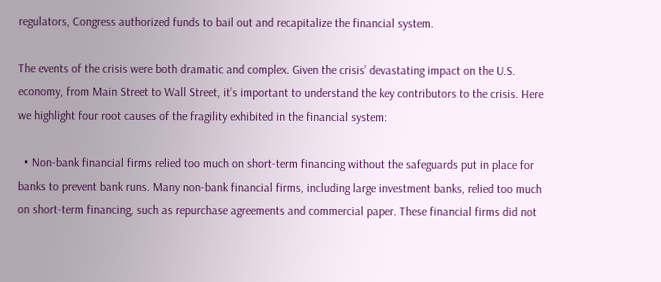regulators, Congress authorized funds to bail out and recapitalize the financial system.

The events of the crisis were both dramatic and complex. Given the crisis’ devastating impact on the U.S. economy, from Main Street to Wall Street, it’s important to understand the key contributors to the crisis. Here we highlight four root causes of the fragility exhibited in the financial system:

  • Non-bank financial firms relied too much on short-term financing without the safeguards put in place for banks to prevent bank runs. Many non-bank financial firms, including large investment banks, relied too much on short-term financing, such as repurchase agreements and commercial paper. These financial firms did not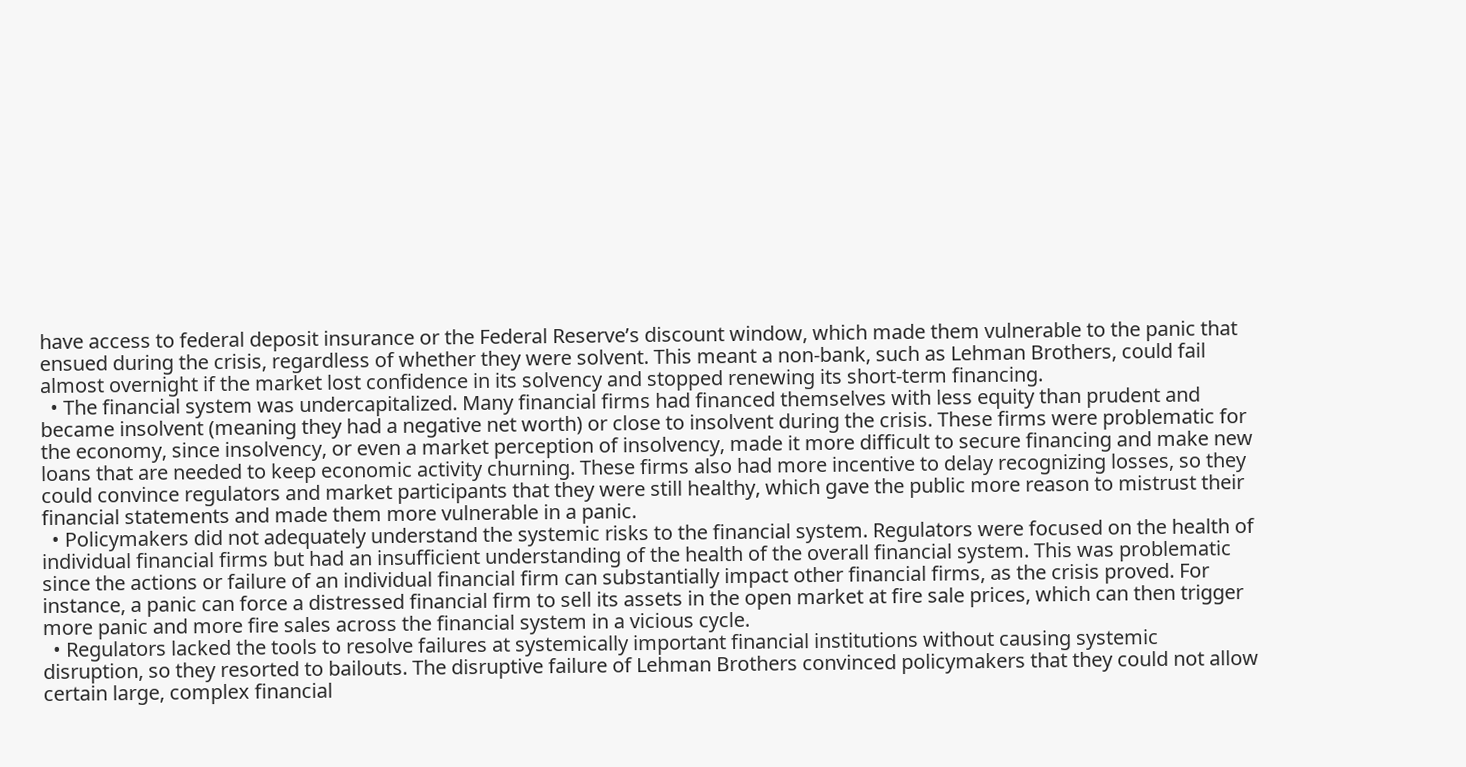have access to federal deposit insurance or the Federal Reserve’s discount window, which made them vulnerable to the panic that ensued during the crisis, regardless of whether they were solvent. This meant a non-bank, such as Lehman Brothers, could fail almost overnight if the market lost confidence in its solvency and stopped renewing its short-term financing.
  • The financial system was undercapitalized. Many financial firms had financed themselves with less equity than prudent and became insolvent (meaning they had a negative net worth) or close to insolvent during the crisis. These firms were problematic for the economy, since insolvency, or even a market perception of insolvency, made it more difficult to secure financing and make new loans that are needed to keep economic activity churning. These firms also had more incentive to delay recognizing losses, so they could convince regulators and market participants that they were still healthy, which gave the public more reason to mistrust their financial statements and made them more vulnerable in a panic.
  • Policymakers did not adequately understand the systemic risks to the financial system. Regulators were focused on the health of individual financial firms but had an insufficient understanding of the health of the overall financial system. This was problematic since the actions or failure of an individual financial firm can substantially impact other financial firms, as the crisis proved. For instance, a panic can force a distressed financial firm to sell its assets in the open market at fire sale prices, which can then trigger more panic and more fire sales across the financial system in a vicious cycle.
  • Regulators lacked the tools to resolve failures at systemically important financial institutions without causing systemic disruption, so they resorted to bailouts. The disruptive failure of Lehman Brothers convinced policymakers that they could not allow certain large, complex financial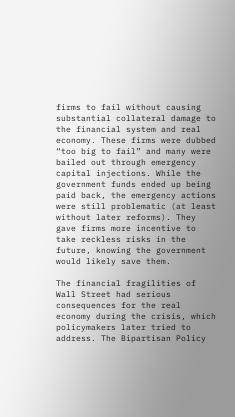firms to fail without causing substantial collateral damage to the financial system and real economy. These firms were dubbed “too big to fail” and many were bailed out through emergency capital injections. While the government funds ended up being paid back, the emergency actions were still problematic (at least without later reforms). They gave firms more incentive to take reckless risks in the future, knowing the government would likely save them.

The financial fragilities of Wall Street had serious consequences for the real economy during the crisis, which policymakers later tried to address. The Bipartisan Policy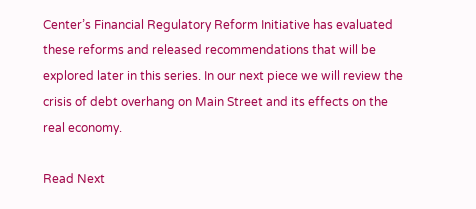Center’s Financial Regulatory Reform Initiative has evaluated these reforms and released recommendations that will be explored later in this series. In our next piece we will review the crisis of debt overhang on Main Street and its effects on the real economy.

Read Next